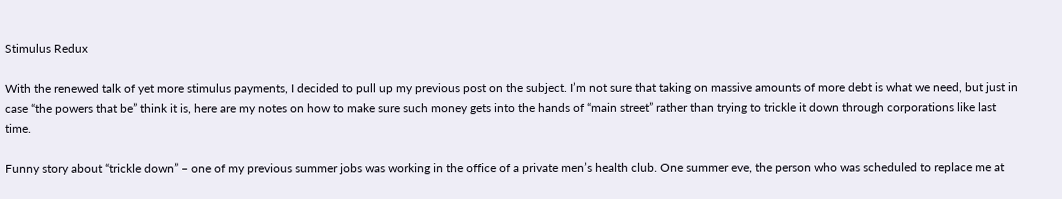Stimulus Redux

With the renewed talk of yet more stimulus payments, I decided to pull up my previous post on the subject. I’m not sure that taking on massive amounts of more debt is what we need, but just in case “the powers that be” think it is, here are my notes on how to make sure such money gets into the hands of “main street” rather than trying to trickle it down through corporations like last time.

Funny story about “trickle down” – one of my previous summer jobs was working in the office of a private men’s health club. One summer eve, the person who was scheduled to replace me at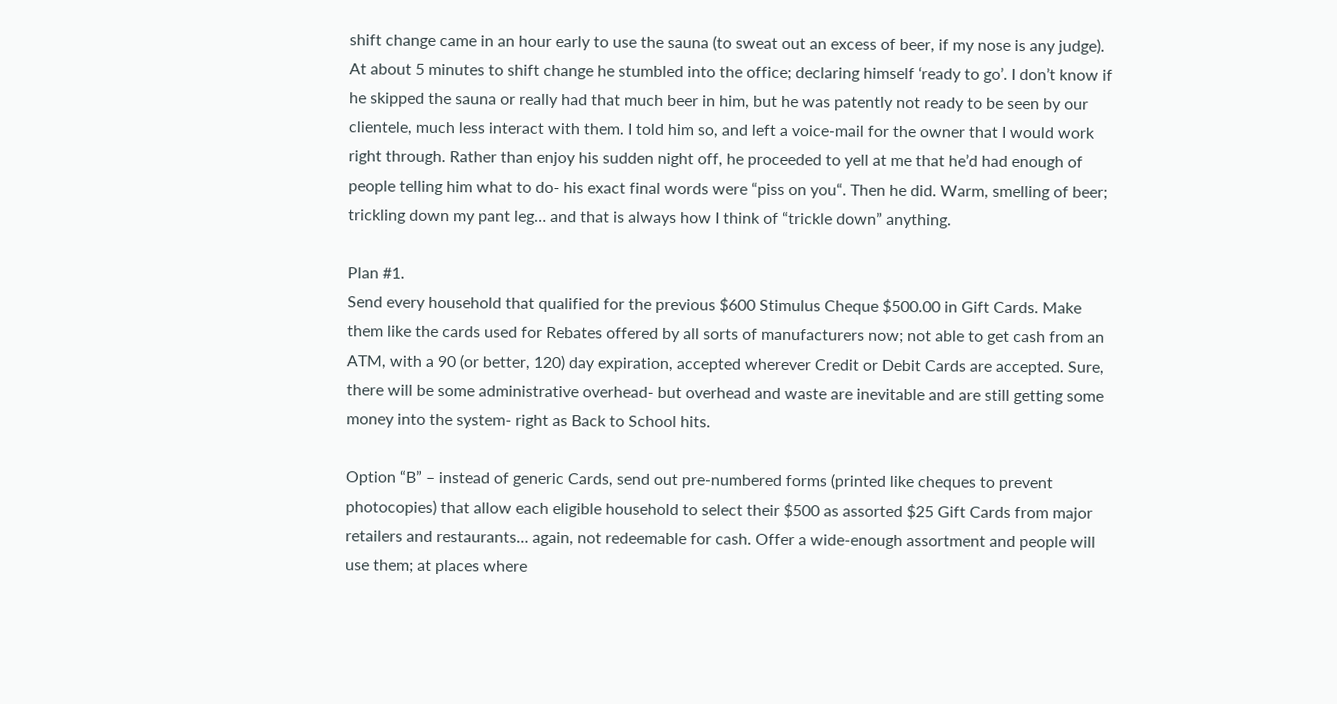shift change came in an hour early to use the sauna (to sweat out an excess of beer, if my nose is any judge). At about 5 minutes to shift change he stumbled into the office; declaring himself ‘ready to go’. I don’t know if he skipped the sauna or really had that much beer in him, but he was patently not ready to be seen by our clientele, much less interact with them. I told him so, and left a voice-mail for the owner that I would work right through. Rather than enjoy his sudden night off, he proceeded to yell at me that he’d had enough of people telling him what to do- his exact final words were “piss on you“. Then he did. Warm, smelling of beer; trickling down my pant leg… and that is always how I think of “trickle down” anything.

Plan #1.
Send every household that qualified for the previous $600 Stimulus Cheque $500.00 in Gift Cards. Make them like the cards used for Rebates offered by all sorts of manufacturers now; not able to get cash from an ATM, with a 90 (or better, 120) day expiration, accepted wherever Credit or Debit Cards are accepted. Sure, there will be some administrative overhead- but overhead and waste are inevitable and are still getting some money into the system- right as Back to School hits.

Option “B” – instead of generic Cards, send out pre-numbered forms (printed like cheques to prevent photocopies) that allow each eligible household to select their $500 as assorted $25 Gift Cards from major retailers and restaurants… again, not redeemable for cash. Offer a wide-enough assortment and people will use them; at places where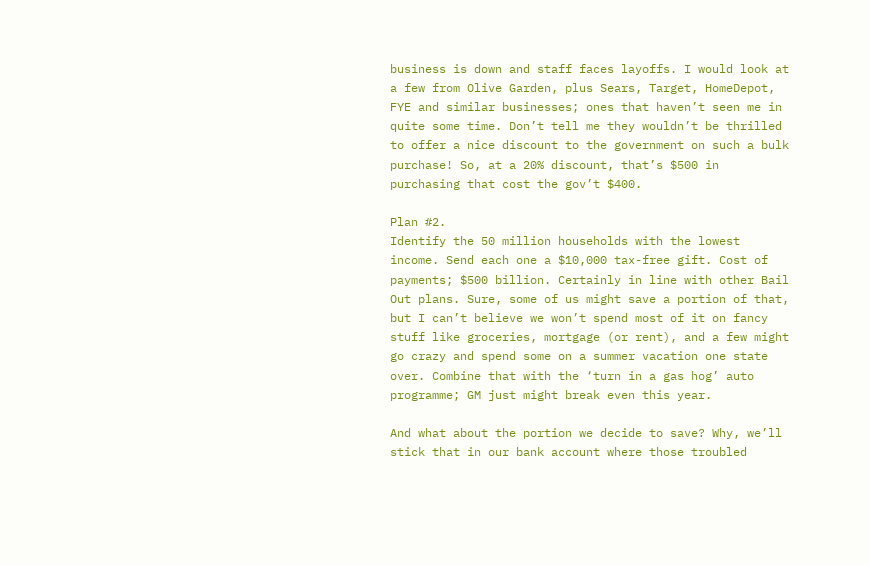business is down and staff faces layoffs. I would look at a few from Olive Garden, plus Sears, Target, HomeDepot, FYE and similar businesses; ones that haven’t seen me in quite some time. Don’t tell me they wouldn’t be thrilled to offer a nice discount to the government on such a bulk purchase! So, at a 20% discount, that’s $500 in purchasing that cost the gov’t $400.

Plan #2.
Identify the 50 million households with the lowest income. Send each one a $10,000 tax-free gift. Cost of payments; $500 billion. Certainly in line with other Bail Out plans. Sure, some of us might save a portion of that, but I can’t believe we won’t spend most of it on fancy stuff like groceries, mortgage (or rent), and a few might go crazy and spend some on a summer vacation one state over. Combine that with the ‘turn in a gas hog’ auto programme; GM just might break even this year.

And what about the portion we decide to save? Why, we’ll stick that in our bank account where those troubled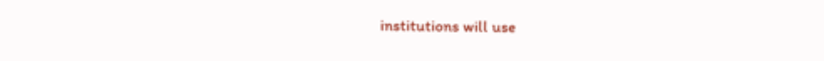institutions will use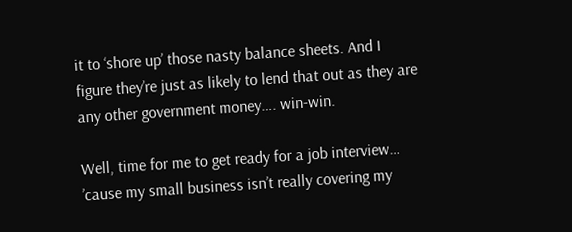it to ‘shore up’ those nasty balance sheets. And I figure they’re just as likely to lend that out as they are any other government money…. win-win.

Well, time for me to get ready for a job interview… ’cause my small business isn’t really covering my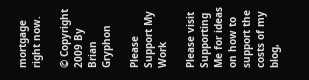mortgage right now.

© Copyright 2009 By Brian Gryphon

Please Support My Work

Please visit Supporting Me for ideas on how to support the costs of my blog,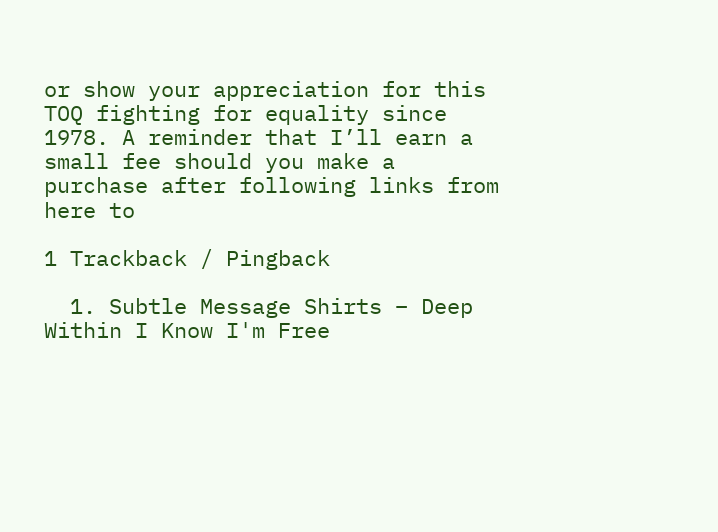or show your appreciation for this TOQ fighting for equality since 1978. A reminder that I’ll earn a small fee should you make a purchase after following links from here to

1 Trackback / Pingback

  1. Subtle Message Shirts – Deep Within I Know I'm Free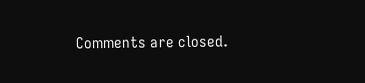Comments are closed.